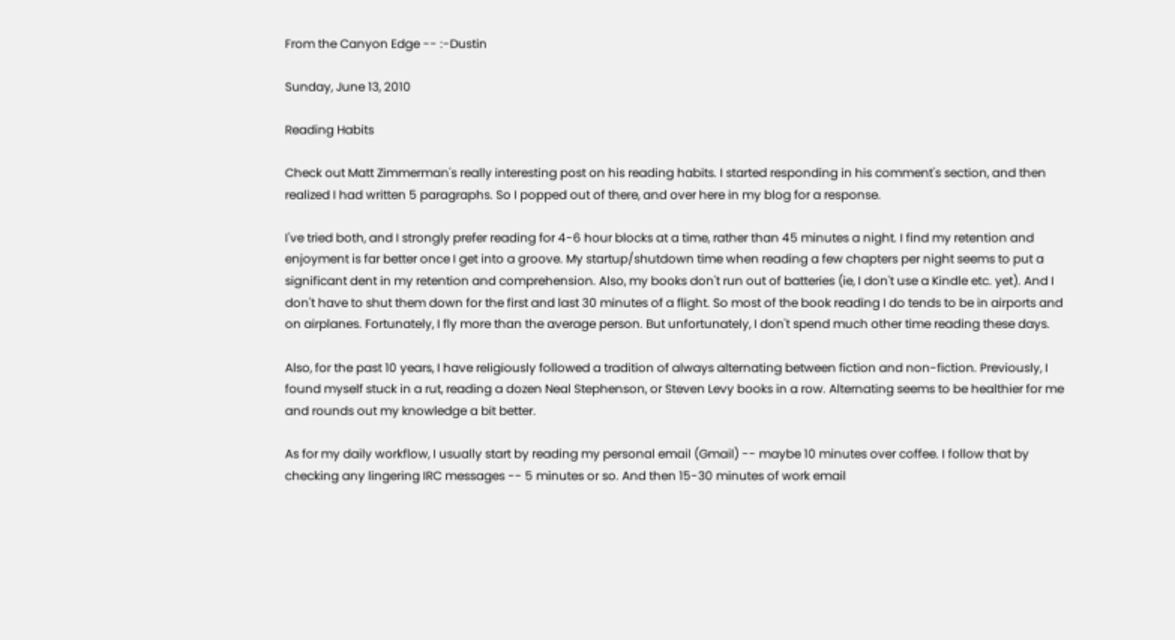From the Canyon Edge -- :-Dustin

Sunday, June 13, 2010

Reading Habits

Check out Matt Zimmerman's really interesting post on his reading habits. I started responding in his comment's section, and then realized I had written 5 paragraphs. So I popped out of there, and over here in my blog for a response.

I've tried both, and I strongly prefer reading for 4-6 hour blocks at a time, rather than 45 minutes a night. I find my retention and enjoyment is far better once I get into a groove. My startup/shutdown time when reading a few chapters per night seems to put a significant dent in my retention and comprehension. Also, my books don't run out of batteries (ie, I don't use a Kindle etc. yet). And I don't have to shut them down for the first and last 30 minutes of a flight. So most of the book reading I do tends to be in airports and on airplanes. Fortunately, I fly more than the average person. But unfortunately, I don't spend much other time reading these days.

Also, for the past 10 years, I have religiously followed a tradition of always alternating between fiction and non-fiction. Previously, I found myself stuck in a rut, reading a dozen Neal Stephenson, or Steven Levy books in a row. Alternating seems to be healthier for me and rounds out my knowledge a bit better.

As for my daily workflow, I usually start by reading my personal email (Gmail) -- maybe 10 minutes over coffee. I follow that by checking any lingering IRC messages -- 5 minutes or so. And then 15-30 minutes of work email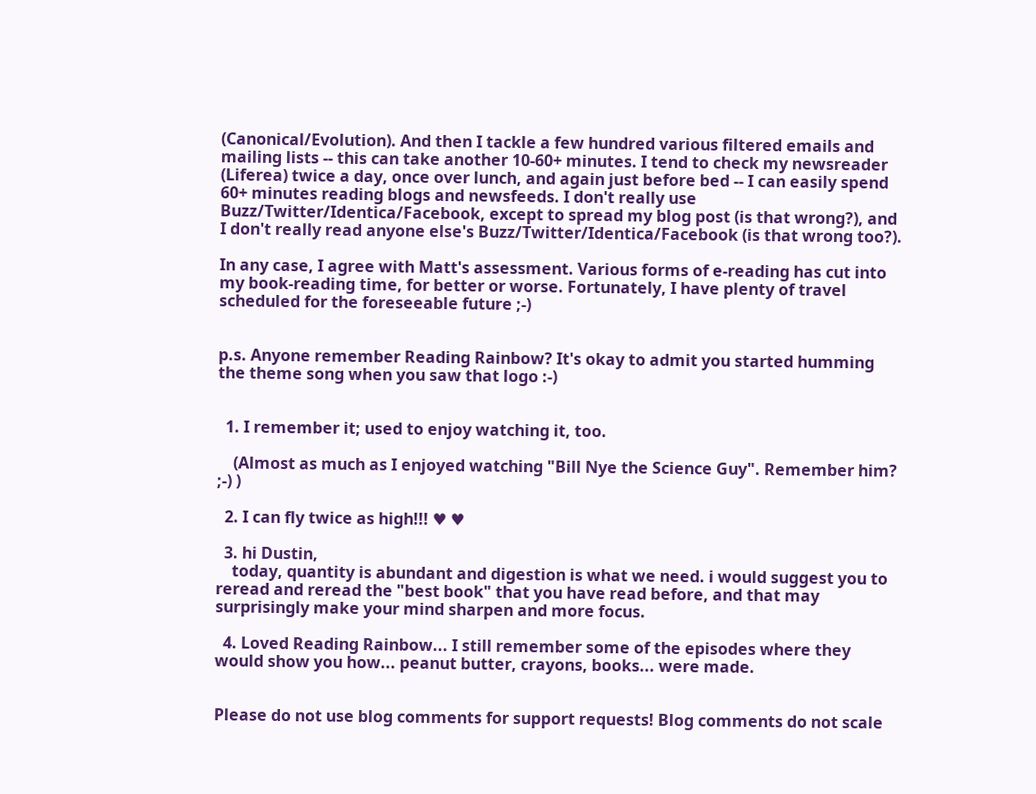(Canonical/Evolution). And then I tackle a few hundred various filtered emails and mailing lists -- this can take another 10-60+ minutes. I tend to check my newsreader (Liferea) twice a day, once over lunch, and again just before bed -- I can easily spend 60+ minutes reading blogs and newsfeeds. I don't really use Buzz/Twitter/Identica/Facebook, except to spread my blog post (is that wrong?), and I don't really read anyone else's Buzz/Twitter/Identica/Facebook (is that wrong too?).

In any case, I agree with Matt's assessment. Various forms of e-reading has cut into my book-reading time, for better or worse. Fortunately, I have plenty of travel scheduled for the foreseeable future ;-)


p.s. Anyone remember Reading Rainbow? It's okay to admit you started humming the theme song when you saw that logo :-)


  1. I remember it; used to enjoy watching it, too.

    (Almost as much as I enjoyed watching "Bill Nye the Science Guy". Remember him? ;-) )

  2. I can fly twice as high!!! ♥ ♥

  3. hi Dustin,
    today, quantity is abundant and digestion is what we need. i would suggest you to reread and reread the "best book" that you have read before, and that may surprisingly make your mind sharpen and more focus.

  4. Loved Reading Rainbow... I still remember some of the episodes where they would show you how... peanut butter, crayons, books... were made.


Please do not use blog comments for support requests! Blog comments do not scale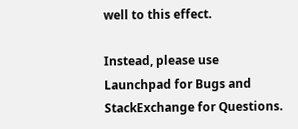well to this effect.

Instead, please use Launchpad for Bugs and StackExchange for Questions.